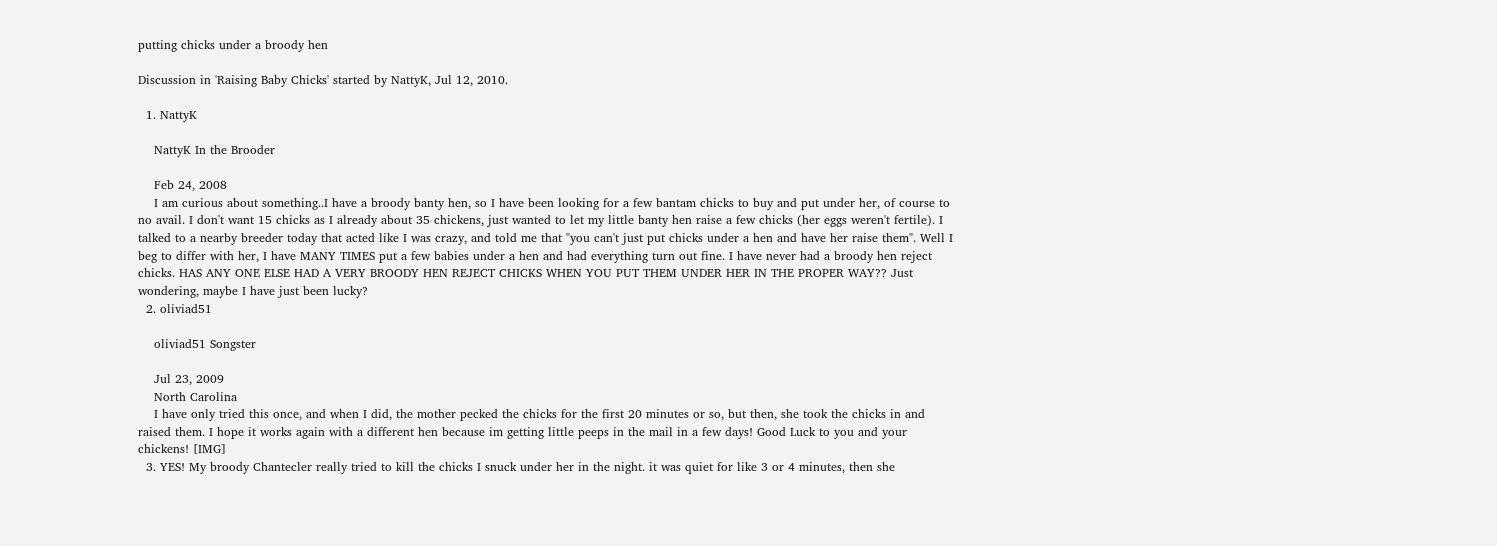putting chicks under a broody hen

Discussion in 'Raising Baby Chicks' started by NattyK, Jul 12, 2010.

  1. NattyK

    NattyK In the Brooder

    Feb 24, 2008
    I am curious about something..I have a broody banty hen, so I have been looking for a few bantam chicks to buy and put under her, of course to no avail. I don't want 15 chicks as I already about 35 chickens, just wanted to let my little banty hen raise a few chicks (her eggs weren't fertile). I talked to a nearby breeder today that acted like I was crazy, and told me that "you can't just put chicks under a hen and have her raise them". Well I beg to differ with her, I have MANY TIMES put a few babies under a hen and had everything turn out fine. I have never had a broody hen reject chicks. HAS ANY ONE ELSE HAD A VERY BROODY HEN REJECT CHICKS WHEN YOU PUT THEM UNDER HER IN THE PROPER WAY?? Just wondering, maybe I have just been lucky?
  2. oliviad51

    oliviad51 Songster

    Jul 23, 2009
    North Carolina
    I have only tried this once, and when I did, the mother pecked the chicks for the first 20 minutes or so, but then, she took the chicks in and raised them. I hope it works again with a different hen because im getting little peeps in the mail in a few days! Good Luck to you and your chickens! [IMG]
  3. YES! My broody Chantecler really tried to kill the chicks I snuck under her in the night. it was quiet for like 3 or 4 minutes, then she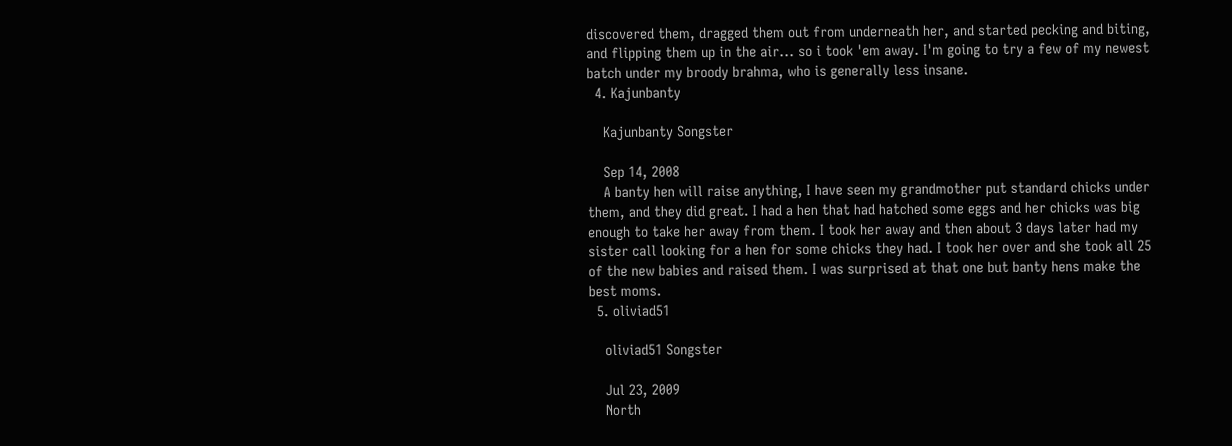discovered them, dragged them out from underneath her, and started pecking and biting, and flipping them up in the air... so i took 'em away. I'm going to try a few of my newest batch under my broody brahma, who is generally less insane.
  4. Kajunbanty

    Kajunbanty Songster

    Sep 14, 2008
    A banty hen will raise anything, I have seen my grandmother put standard chicks under them, and they did great. I had a hen that had hatched some eggs and her chicks was big enough to take her away from them. I took her away and then about 3 days later had my sister call looking for a hen for some chicks they had. I took her over and she took all 25 of the new babies and raised them. I was surprised at that one but banty hens make the best moms.
  5. oliviad51

    oliviad51 Songster

    Jul 23, 2009
    North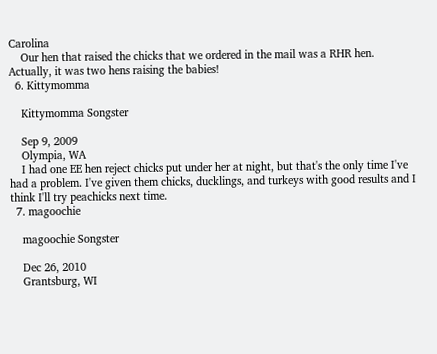Carolina
    Our hen that raised the chicks that we ordered in the mail was a RHR hen. Actually, it was two hens raising the babies!
  6. Kittymomma

    Kittymomma Songster

    Sep 9, 2009
    Olympia, WA
    I had one EE hen reject chicks put under her at night, but that's the only time I've had a problem. I've given them chicks, ducklings, and turkeys with good results and I think I'll try peachicks next time.
  7. magoochie

    magoochie Songster

    Dec 26, 2010
    Grantsburg, WI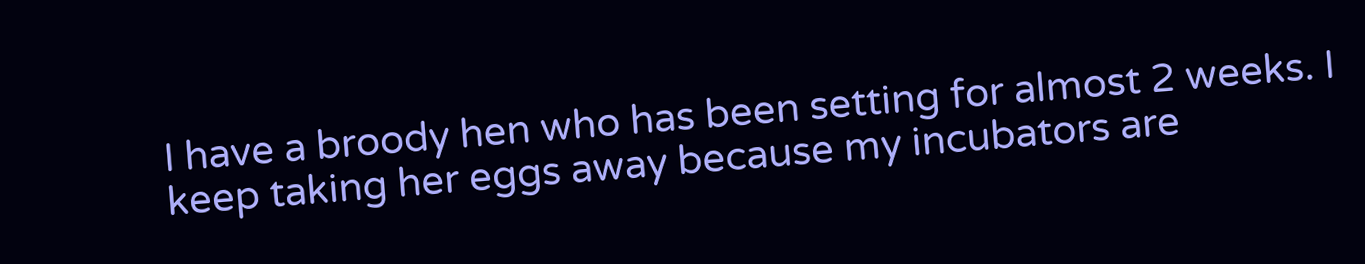I have a broody hen who has been setting for almost 2 weeks. I keep taking her eggs away because my incubators are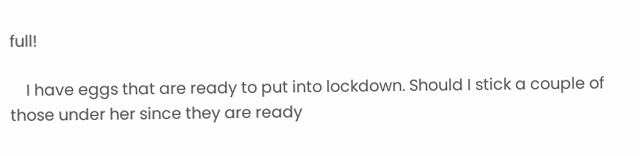full!

    I have eggs that are ready to put into lockdown. Should I stick a couple of those under her since they are ready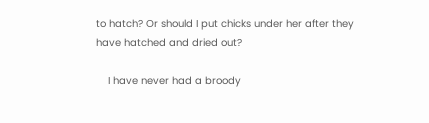to hatch? Or should I put chicks under her after they have hatched and dried out?

    I have never had a broody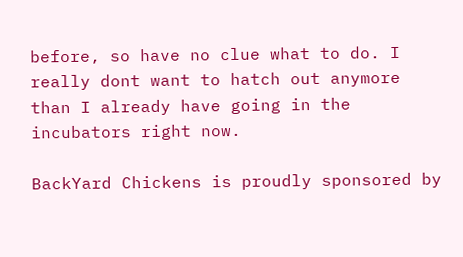before, so have no clue what to do. I really dont want to hatch out anymore than I already have going in the incubators right now.

BackYard Chickens is proudly sponsored by